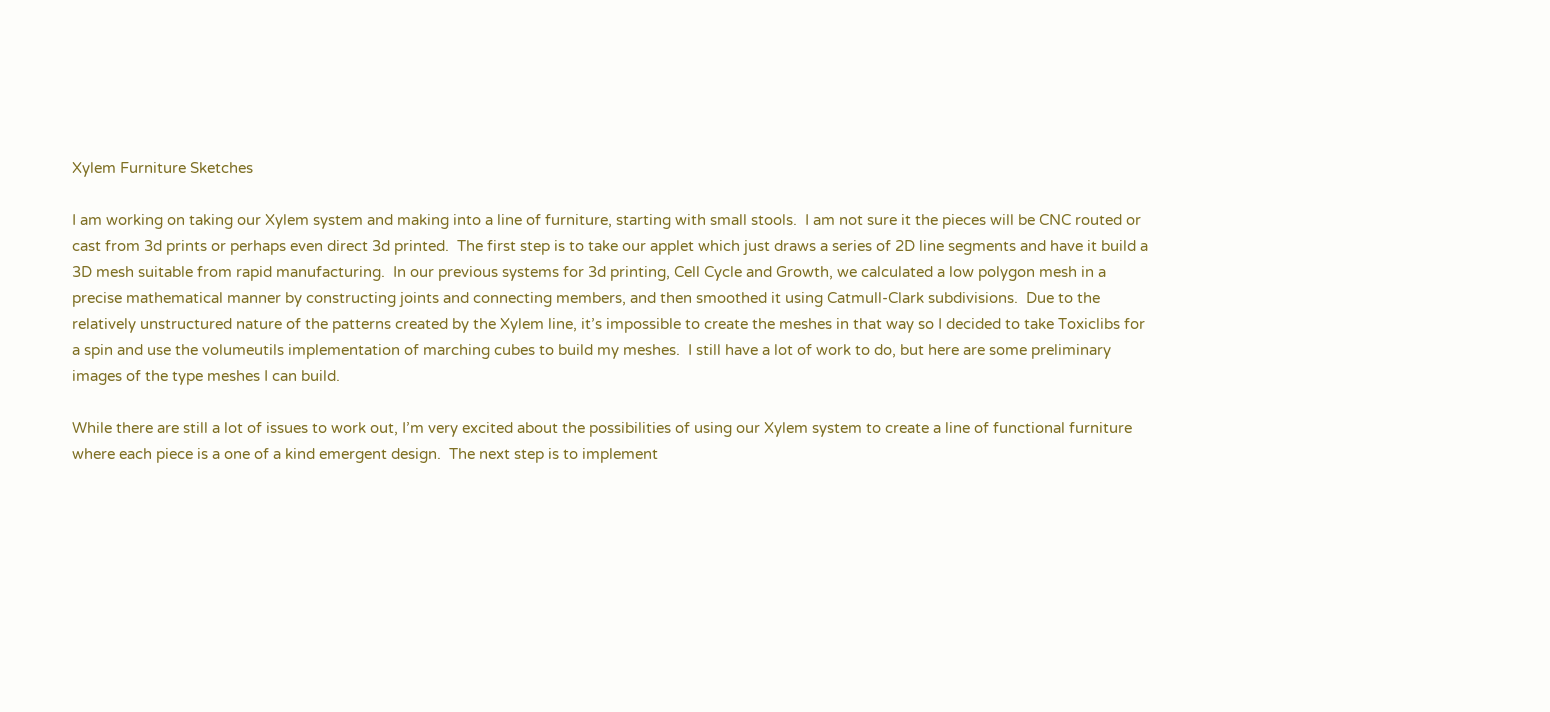Xylem Furniture Sketches

I am working on taking our Xylem system and making into a line of furniture, starting with small stools.  I am not sure it the pieces will be CNC routed or cast from 3d prints or perhaps even direct 3d printed.  The first step is to take our applet which just draws a series of 2D line segments and have it build a 3D mesh suitable from rapid manufacturing.  In our previous systems for 3d printing, Cell Cycle and Growth, we calculated a low polygon mesh in a precise mathematical manner by constructing joints and connecting members, and then smoothed it using Catmull-Clark subdivisions.  Due to the relatively unstructured nature of the patterns created by the Xylem line, it’s impossible to create the meshes in that way so I decided to take Toxiclibs for a spin and use the volumeutils implementation of marching cubes to build my meshes.  I still have a lot of work to do, but here are some preliminary images of the type meshes I can build.

While there are still a lot of issues to work out, I’m very excited about the possibilities of using our Xylem system to create a line of functional furniture where each piece is a one of a kind emergent design.  The next step is to implement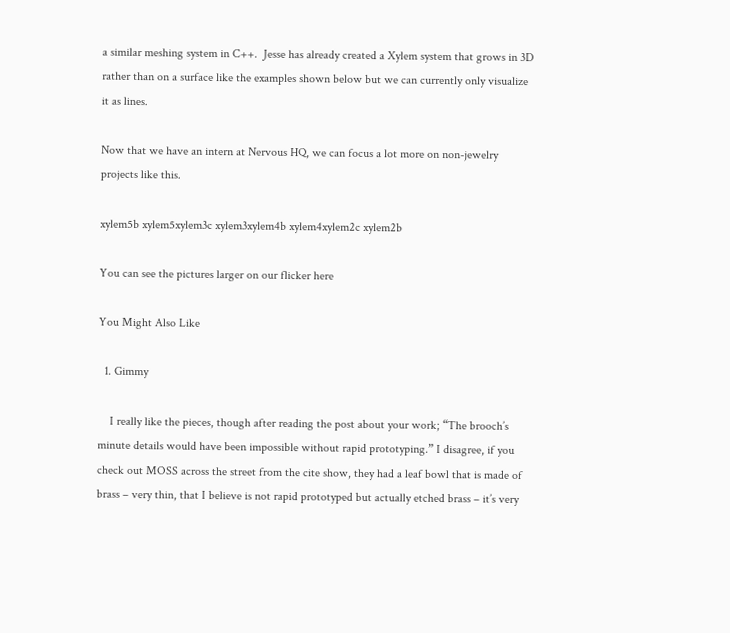a similar meshing system in C++.  Jesse has already created a Xylem system that grows in 3D rather than on a surface like the examples shown below but we can currently only visualize it as lines.

Now that we have an intern at Nervous HQ, we can focus a lot more on non-jewelry projects like this.

xylem5b xylem5xylem3c xylem3xylem4b xylem4xylem2c xylem2b

You can see the pictures larger on our flicker here

You Might Also Like

  1. Gimmy

    I really like the pieces, though after reading the post about your work; “The brooch’s minute details would have been impossible without rapid prototyping.” I disagree, if you check out MOSS across the street from the cite show, they had a leaf bowl that is made of brass – very thin, that I believe is not rapid prototyped but actually etched brass – it’s very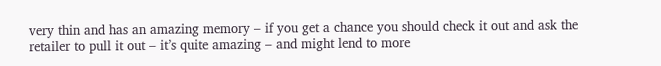very thin and has an amazing memory – if you get a chance you should check it out and ask the retailer to pull it out – it’s quite amazing – and might lend to more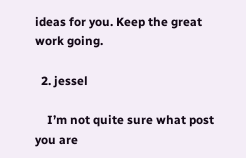ideas for you. Keep the great work going.

  2. jessel

    I’m not quite sure what post you are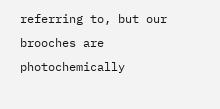referring to, but our brooches are photochemically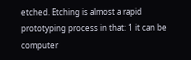etched. Etching is almost a rapid prototyping process in that: 1 it can be computer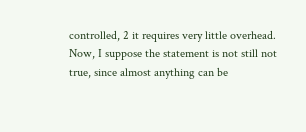controlled, 2 it requires very little overhead. Now, I suppose the statement is not still not true, since almost anything can be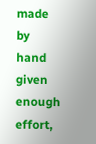made by hand given enough effort,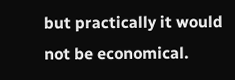but practically it would not be economical.